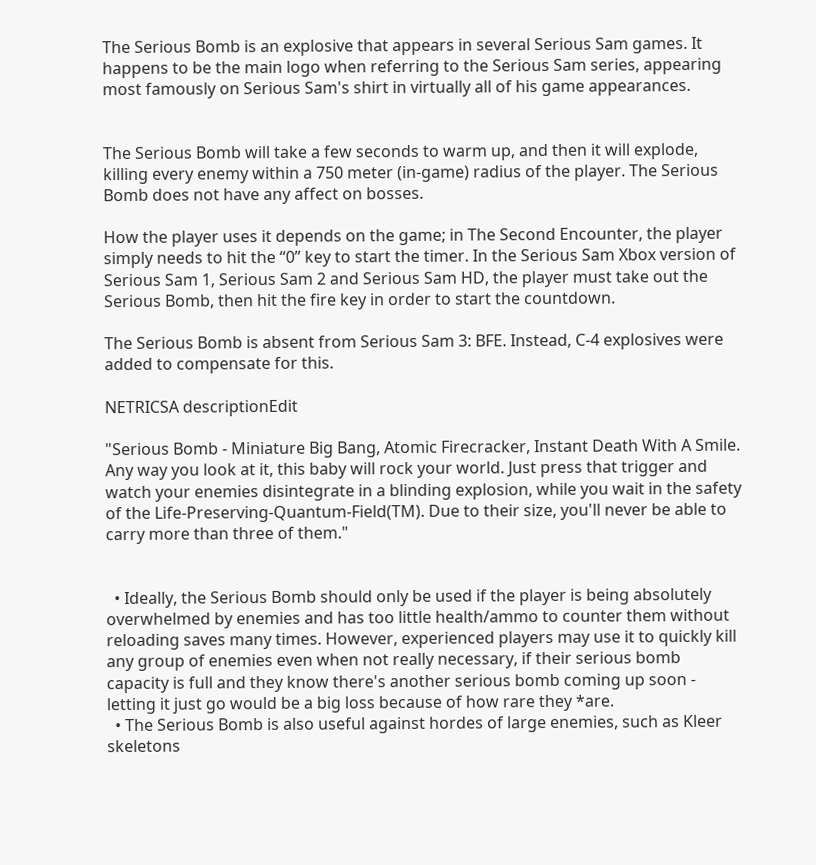The Serious Bomb is an explosive that appears in several Serious Sam games. It happens to be the main logo when referring to the Serious Sam series, appearing most famously on Serious Sam's shirt in virtually all of his game appearances.


The Serious Bomb will take a few seconds to warm up, and then it will explode, killing every enemy within a 750 meter (in-game) radius of the player. The Serious Bomb does not have any affect on bosses.

How the player uses it depends on the game; in The Second Encounter, the player simply needs to hit the “0” key to start the timer. In the Serious Sam Xbox version of Serious Sam 1, Serious Sam 2 and Serious Sam HD, the player must take out the Serious Bomb, then hit the fire key in order to start the countdown.

The Serious Bomb is absent from Serious Sam 3: BFE. Instead, C-4 explosives were added to compensate for this.

NETRICSA descriptionEdit

"Serious Bomb - Miniature Big Bang, Atomic Firecracker, Instant Death With A Smile. Any way you look at it, this baby will rock your world. Just press that trigger and watch your enemies disintegrate in a blinding explosion, while you wait in the safety of the Life-Preserving-Quantum-Field(TM). Due to their size, you'll never be able to carry more than three of them."


  • Ideally, the Serious Bomb should only be used if the player is being absolutely overwhelmed by enemies and has too little health/ammo to counter them without reloading saves many times. However, experienced players may use it to quickly kill any group of enemies even when not really necessary, if their serious bomb capacity is full and they know there's another serious bomb coming up soon - letting it just go would be a big loss because of how rare they *are.
  • The Serious Bomb is also useful against hordes of large enemies, such as Kleer skeletons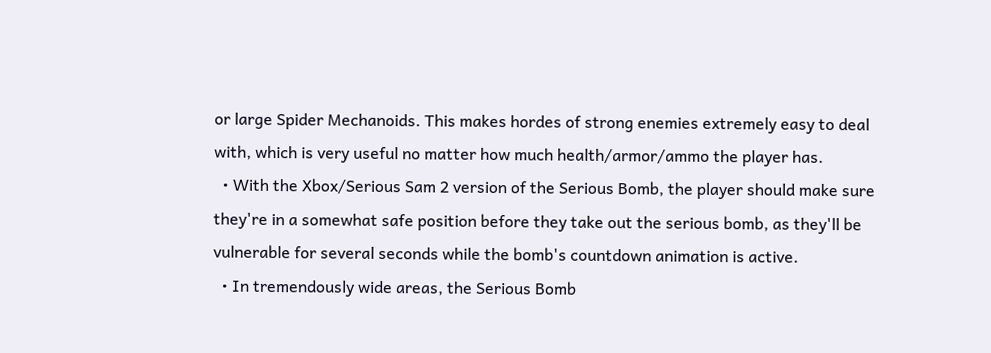or large Spider Mechanoids. This makes hordes of strong enemies extremely easy to deal with, which is very useful no matter how much health/armor/ammo the player has.
  • With the Xbox/Serious Sam 2 version of the Serious Bomb, the player should make sure they're in a somewhat safe position before they take out the serious bomb, as they'll be vulnerable for several seconds while the bomb's countdown animation is active.
  • In tremendously wide areas, the Serious Bomb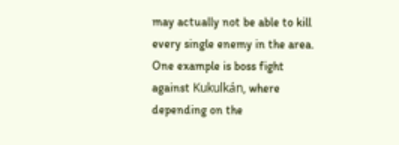may actually not be able to kill every single enemy in the area. One example is boss fight against Kukulkán, where depending on the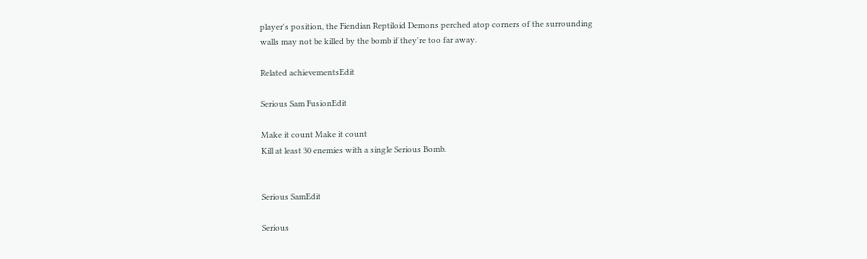player's position, the Fiendian Reptiloid Demons perched atop corners of the surrounding walls may not be killed by the bomb if they're too far away.

Related achievementsEdit

Serious Sam FusionEdit

Make it count Make it count
Kill at least 30 enemies with a single Serious Bomb.


Serious SamEdit

Serious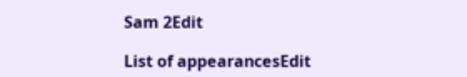Sam 2Edit

List of appearancesEdit